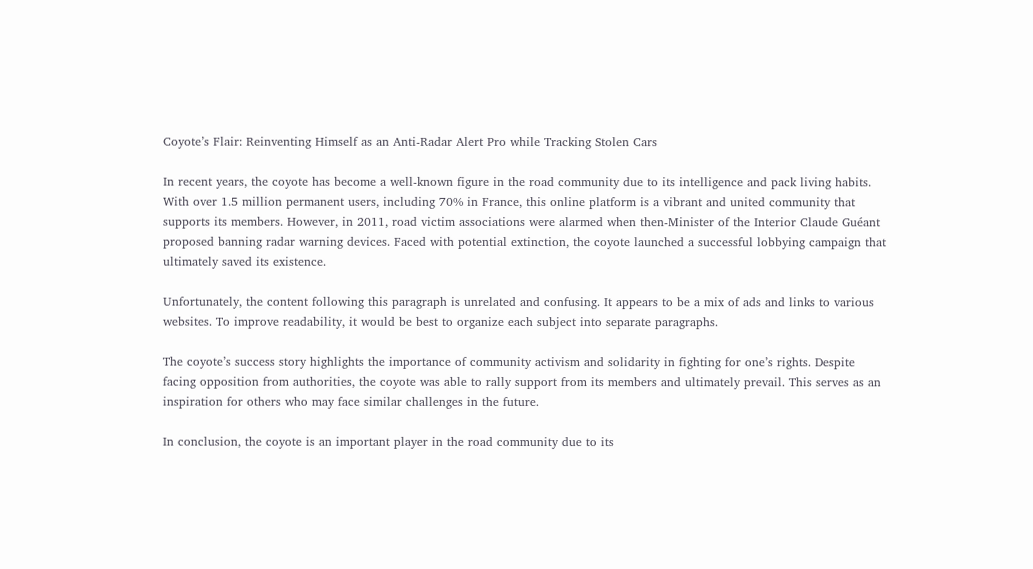Coyote’s Flair: Reinventing Himself as an Anti-Radar Alert Pro while Tracking Stolen Cars

In recent years, the coyote has become a well-known figure in the road community due to its intelligence and pack living habits. With over 1.5 million permanent users, including 70% in France, this online platform is a vibrant and united community that supports its members. However, in 2011, road victim associations were alarmed when then-Minister of the Interior Claude Guéant proposed banning radar warning devices. Faced with potential extinction, the coyote launched a successful lobbying campaign that ultimately saved its existence.

Unfortunately, the content following this paragraph is unrelated and confusing. It appears to be a mix of ads and links to various websites. To improve readability, it would be best to organize each subject into separate paragraphs.

The coyote’s success story highlights the importance of community activism and solidarity in fighting for one’s rights. Despite facing opposition from authorities, the coyote was able to rally support from its members and ultimately prevail. This serves as an inspiration for others who may face similar challenges in the future.

In conclusion, the coyote is an important player in the road community due to its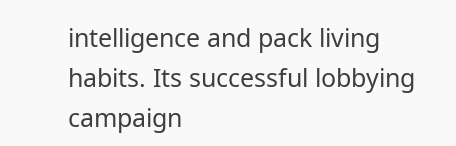intelligence and pack living habits. Its successful lobbying campaign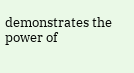demonstrates the power of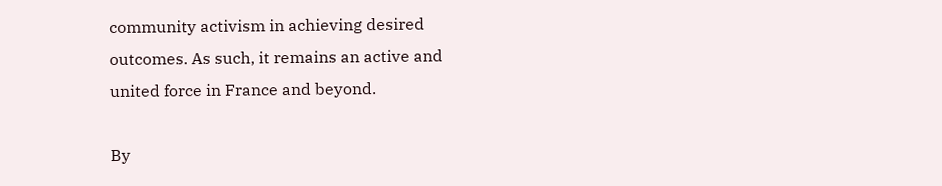community activism in achieving desired outcomes. As such, it remains an active and united force in France and beyond.

By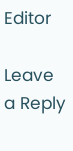Editor

Leave a Reply